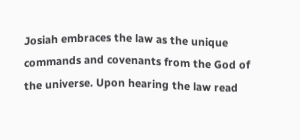Josiah embraces the law as the unique commands and covenants from the God of the universe. Upon hearing the law read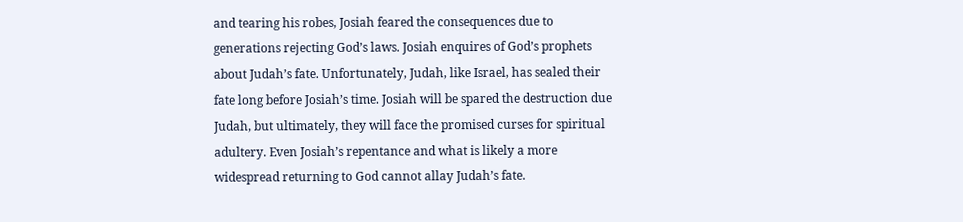and tearing his robes, Josiah feared the consequences due to generations rejecting God’s laws. Josiah enquires of God’s prophets about Judah’s fate. Unfortunately, Judah, like Israel, has sealed their fate long before Josiah’s time. Josiah will be spared the destruction due Judah, but ultimately, they will face the promised curses for spiritual adultery. Even Josiah’s repentance and what is likely a more widespread returning to God cannot allay Judah’s fate.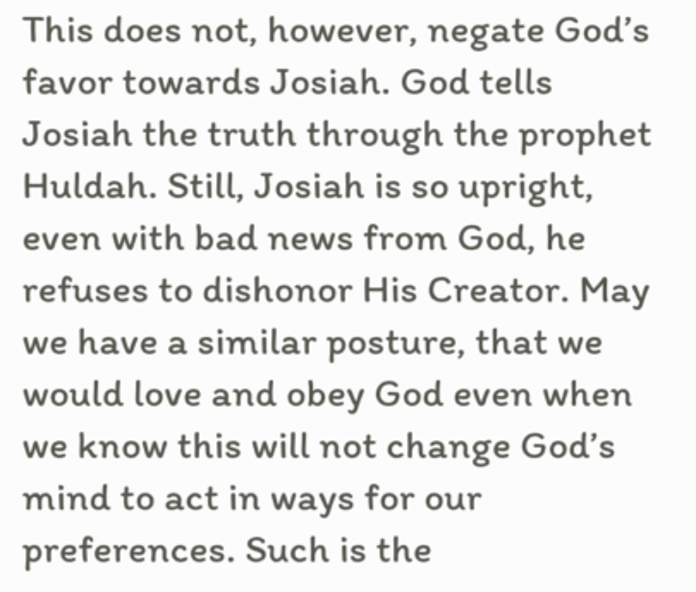This does not, however, negate God’s favor towards Josiah. God tells Josiah the truth through the prophet Huldah. Still, Josiah is so upright, even with bad news from God, he refuses to dishonor His Creator. May we have a similar posture, that we would love and obey God even when we know this will not change God’s mind to act in ways for our preferences. Such is the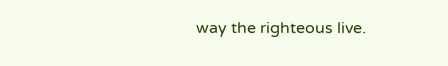way the righteous live.